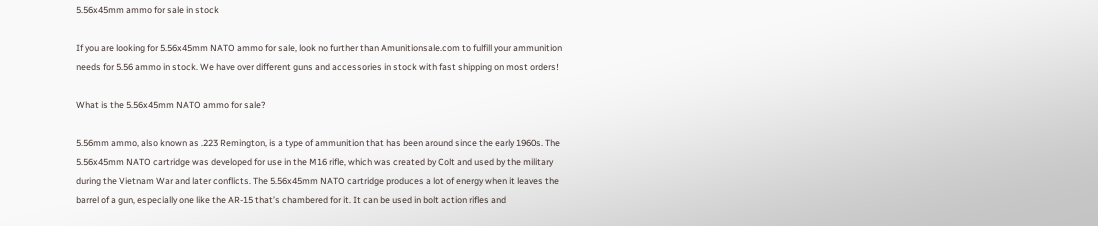5.56x45mm ammo for sale in stock

If you are looking for 5.56x45mm NATO ammo for sale, look no further than Amunitionsale.com to fulfill your ammunition needs for 5.56 ammo in stock. We have over different guns and accessories in stock with fast shipping on most orders!

What is the 5.56x45mm NATO ammo for sale?

5.56mm ammo, also known as .223 Remington, is a type of ammunition that has been around since the early 1960s. The 5.56x45mm NATO cartridge was developed for use in the M16 rifle, which was created by Colt and used by the military during the Vietnam War and later conflicts. The 5.56x45mm NATO cartridge produces a lot of energy when it leaves the barrel of a gun, especially one like the AR-15 that’s chambered for it. It can be used in bolt action rifles and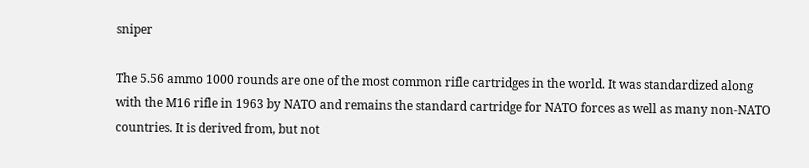sniper

The 5.56 ammo 1000 rounds are one of the most common rifle cartridges in the world. It was standardized along with the M16 rifle in 1963 by NATO and remains the standard cartridge for NATO forces as well as many non-NATO countries. It is derived from, but not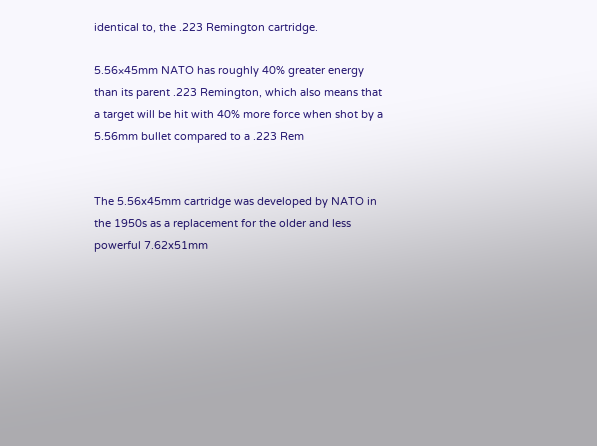identical to, the .223 Remington cartridge.

5.56×45mm NATO has roughly 40% greater energy than its parent .223 Remington, which also means that a target will be hit with 40% more force when shot by a 5.56mm bullet compared to a .223 Rem


The 5.56x45mm cartridge was developed by NATO in the 1950s as a replacement for the older and less powerful 7.62x51mm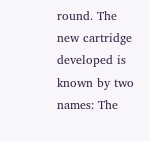round. The new cartridge developed is known by two names: The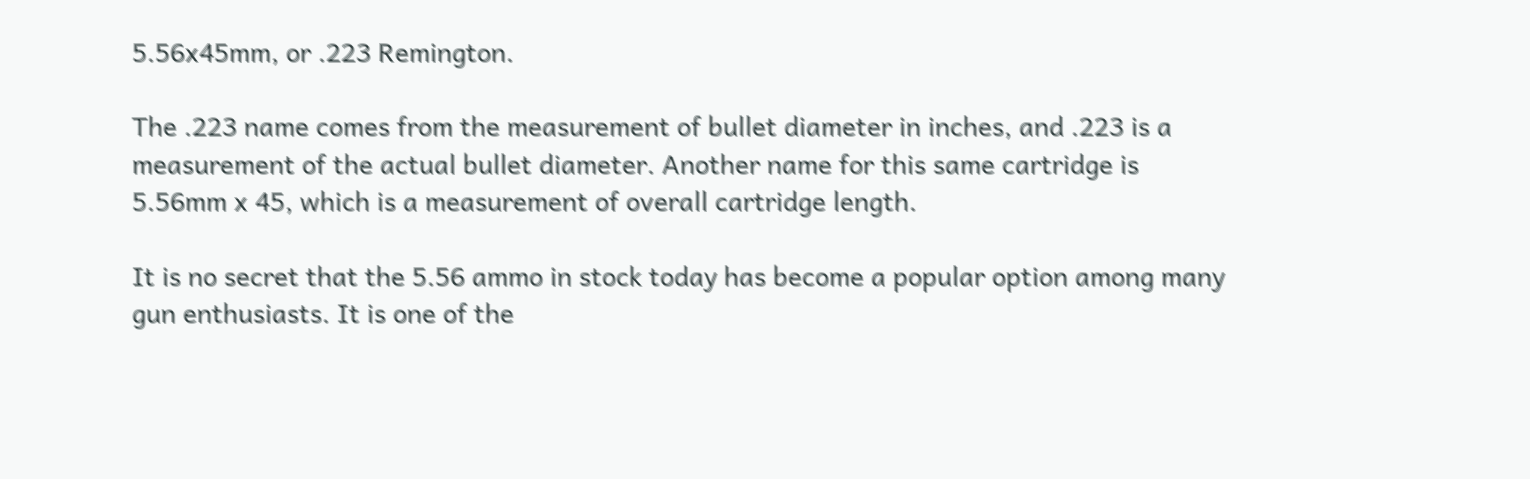5.56x45mm, or .223 Remington.

The .223 name comes from the measurement of bullet diameter in inches, and .223 is a measurement of the actual bullet diameter. Another name for this same cartridge is 5.56mm x 45, which is a measurement of overall cartridge length.

It is no secret that the 5.56 ammo in stock today has become a popular option among many gun enthusiasts. It is one of the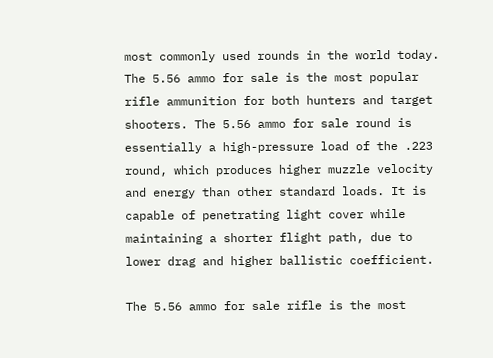most commonly used rounds in the world today. The 5.56 ammo for sale is the most popular rifle ammunition for both hunters and target shooters. The 5.56 ammo for sale round is essentially a high-pressure load of the .223 round, which produces higher muzzle velocity and energy than other standard loads. It is capable of penetrating light cover while maintaining a shorter flight path, due to lower drag and higher ballistic coefficient.

The 5.56 ammo for sale rifle is the most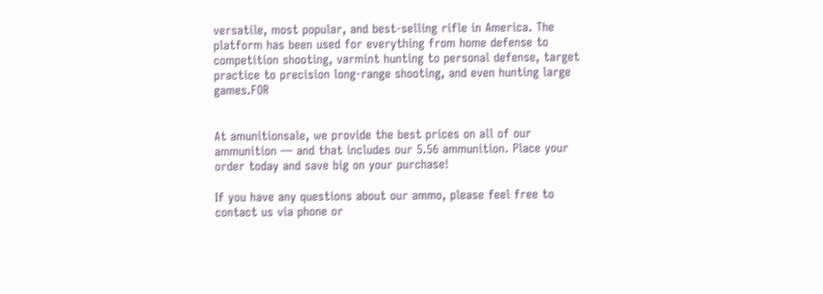versatile, most popular, and best-selling rifle in America. The platform has been used for everything from home defense to competition shooting, varmint hunting to personal defense, target practice to precision long-range shooting, and even hunting large games.FOR


At amunitionsale, we provide the best prices on all of our ammunition — and that includes our 5.56 ammunition. Place your order today and save big on your purchase!

If you have any questions about our ammo, please feel free to contact us via phone or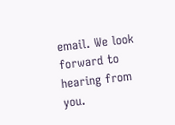email. We look forward to hearing from you.